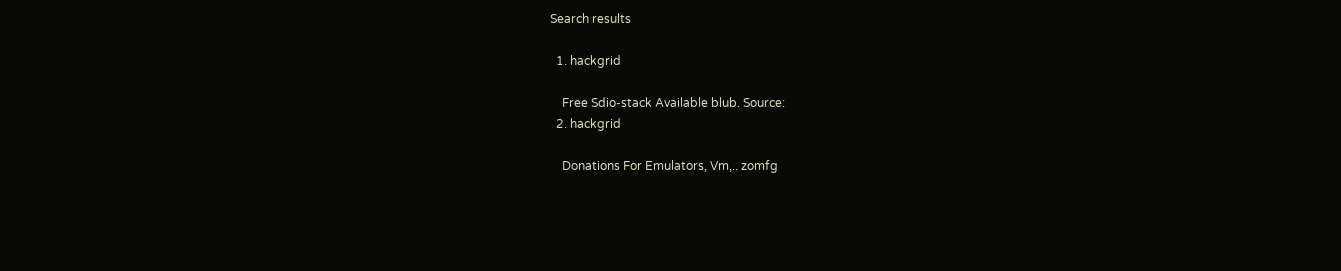Search results

  1. hackgrid

    Free Sdio-stack Available blub. Source:
  2. hackgrid

    Donations For Emulators, Vm,.. zomfg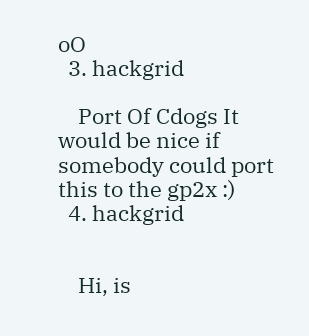oO
  3. hackgrid

    Port Of Cdogs It would be nice if somebody could port this to the gp2x :)
  4. hackgrid


    Hi, is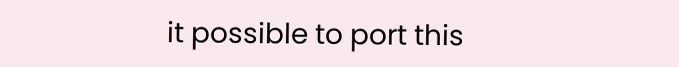it possible to port this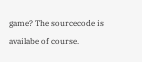game? The sourcecode is availabe of course.